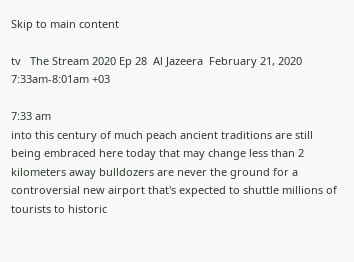Skip to main content

tv   The Stream 2020 Ep 28  Al Jazeera  February 21, 2020 7:33am-8:01am +03

7:33 am
into this century of much peach ancient traditions are still being embraced here today that may change less than 2 kilometers away bulldozers are never the ground for a controversial new airport that's expected to shuttle millions of tourists to historic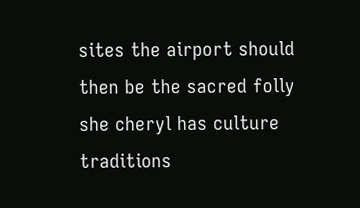sites the airport should then be the sacred folly she cheryl has culture traditions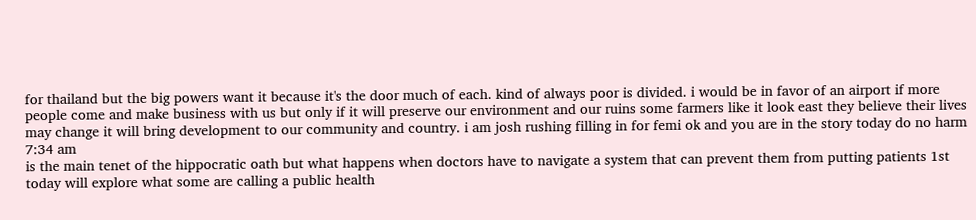for thailand but the big powers want it because it's the door much of each. kind of always poor is divided. i would be in favor of an airport if more people come and make business with us but only if it will preserve our environment and our ruins some farmers like it look east they believe their lives may change it will bring development to our community and country. i am josh rushing filling in for femi ok and you are in the story today do no harm
7:34 am
is the main tenet of the hippocratic oath but what happens when doctors have to navigate a system that can prevent them from putting patients 1st today will explore what some are calling a public health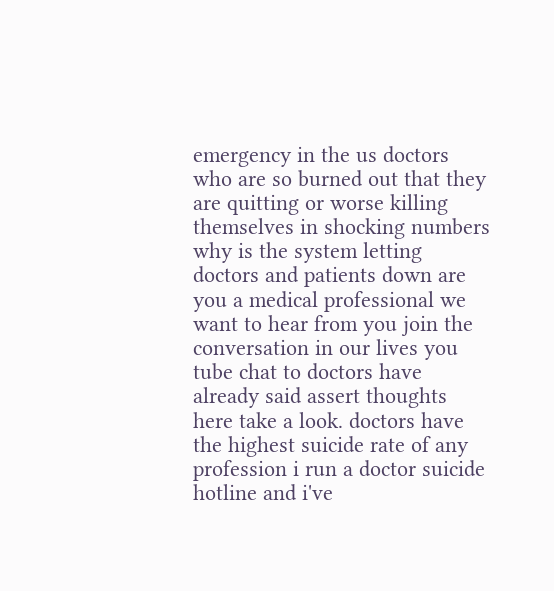emergency in the us doctors who are so burned out that they are quitting or worse killing themselves in shocking numbers why is the system letting doctors and patients down are you a medical professional we want to hear from you join the conversation in our lives you tube chat to doctors have already said assert thoughts here take a look. doctors have the highest suicide rate of any profession i run a doctor suicide hotline and i've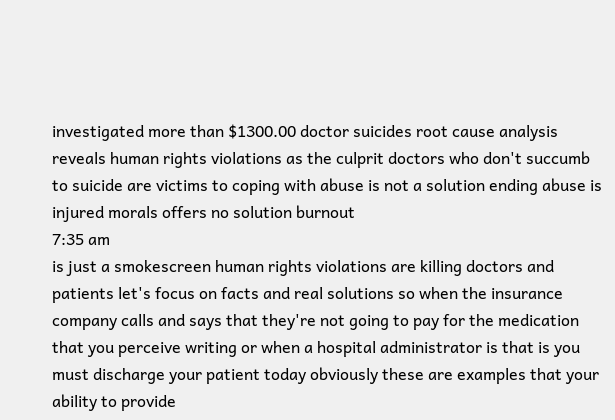investigated more than $1300.00 doctor suicides root cause analysis reveals human rights violations as the culprit doctors who don't succumb to suicide are victims to coping with abuse is not a solution ending abuse is injured morals offers no solution burnout
7:35 am
is just a smokescreen human rights violations are killing doctors and patients let's focus on facts and real solutions so when the insurance company calls and says that they're not going to pay for the medication that you perceive writing or when a hospital administrator is that is you must discharge your patient today obviously these are examples that your ability to provide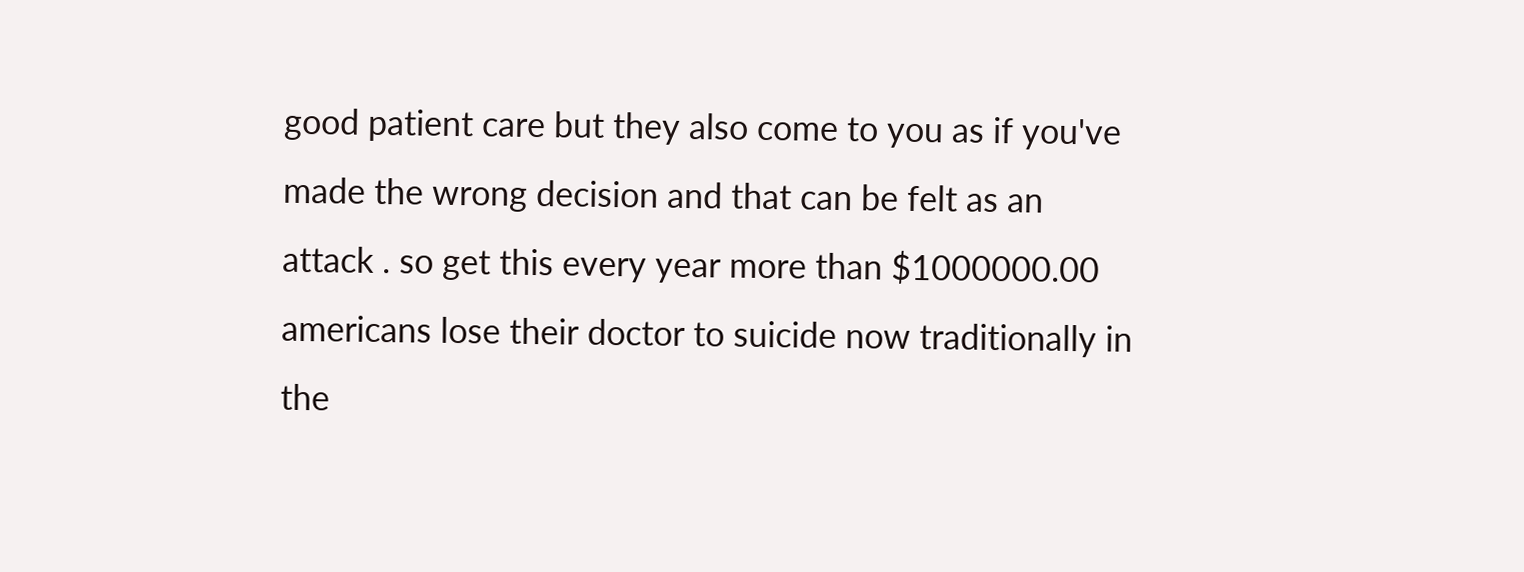good patient care but they also come to you as if you've made the wrong decision and that can be felt as an attack . so get this every year more than $1000000.00 americans lose their doctor to suicide now traditionally in the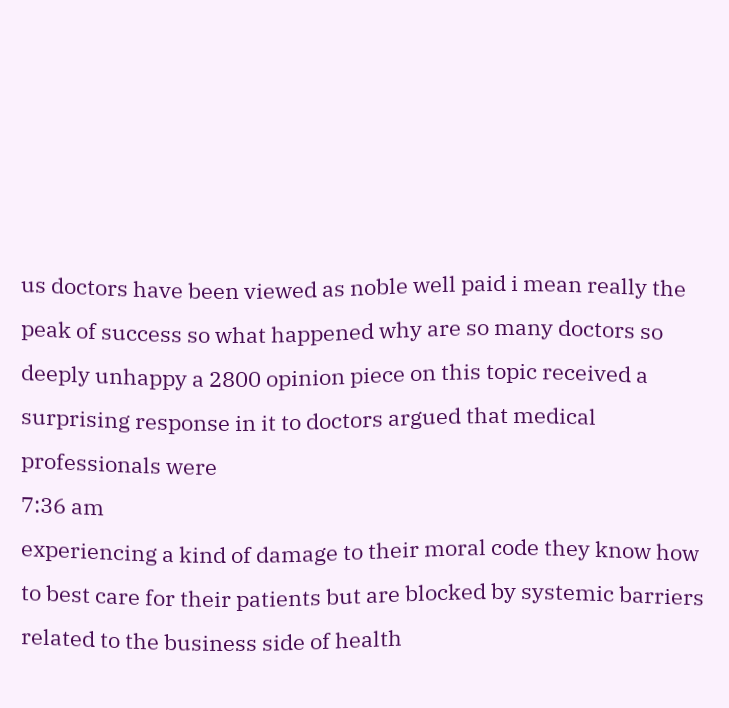us doctors have been viewed as noble well paid i mean really the peak of success so what happened why are so many doctors so deeply unhappy a 2800 opinion piece on this topic received a surprising response in it to doctors argued that medical professionals were
7:36 am
experiencing a kind of damage to their moral code they know how to best care for their patients but are blocked by systemic barriers related to the business side of health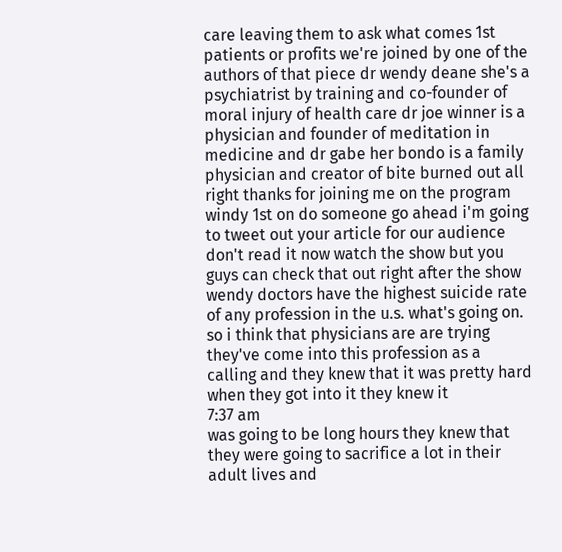care leaving them to ask what comes 1st patients or profits we're joined by one of the authors of that piece dr wendy deane she's a psychiatrist by training and co-founder of moral injury of health care dr joe winner is a physician and founder of meditation in medicine and dr gabe her bondo is a family physician and creator of bite burned out all right thanks for joining me on the program windy 1st on do someone go ahead i'm going to tweet out your article for our audience don't read it now watch the show but you guys can check that out right after the show wendy doctors have the highest suicide rate of any profession in the u.s. what's going on. so i think that physicians are are trying they've come into this profession as a calling and they knew that it was pretty hard when they got into it they knew it
7:37 am
was going to be long hours they knew that they were going to sacrifice a lot in their adult lives and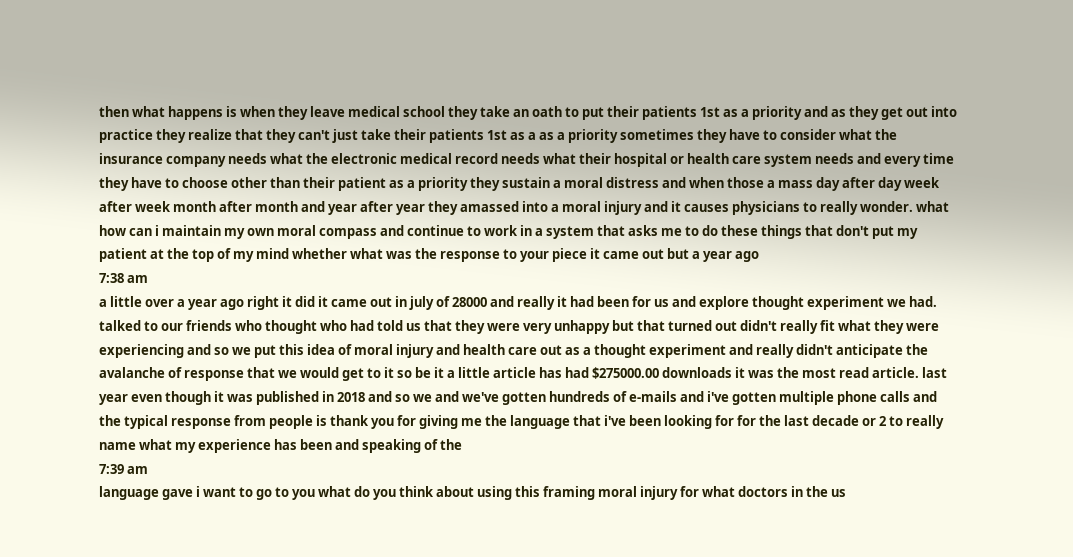then what happens is when they leave medical school they take an oath to put their patients 1st as a priority and as they get out into practice they realize that they can't just take their patients 1st as a as a priority sometimes they have to consider what the insurance company needs what the electronic medical record needs what their hospital or health care system needs and every time they have to choose other than their patient as a priority they sustain a moral distress and when those a mass day after day week after week month after month and year after year they amassed into a moral injury and it causes physicians to really wonder. what how can i maintain my own moral compass and continue to work in a system that asks me to do these things that don't put my patient at the top of my mind whether what was the response to your piece it came out but a year ago
7:38 am
a little over a year ago right it did it came out in july of 28000 and really it had been for us and explore thought experiment we had. talked to our friends who thought who had told us that they were very unhappy but that turned out didn't really fit what they were experiencing and so we put this idea of moral injury and health care out as a thought experiment and really didn't anticipate the avalanche of response that we would get to it so be it a little article has had $275000.00 downloads it was the most read article. last year even though it was published in 2018 and so we and we've gotten hundreds of e-mails and i've gotten multiple phone calls and the typical response from people is thank you for giving me the language that i've been looking for for the last decade or 2 to really name what my experience has been and speaking of the
7:39 am
language gave i want to go to you what do you think about using this framing moral injury for what doctors in the us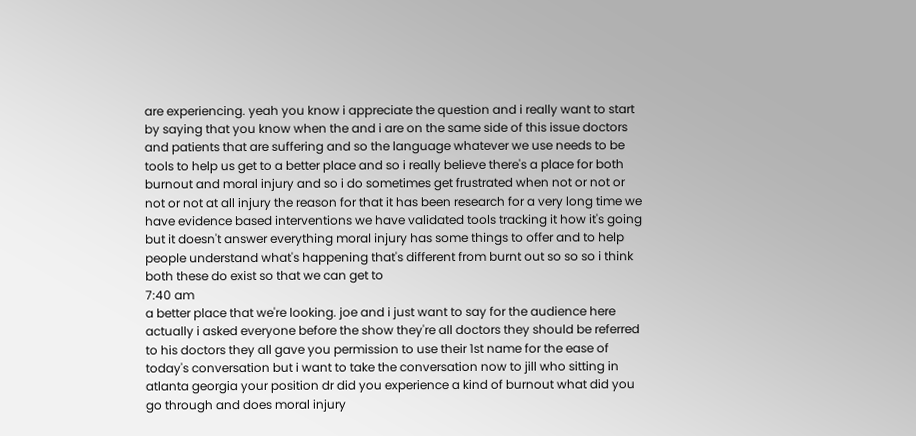are experiencing. yeah you know i appreciate the question and i really want to start by saying that you know when the and i are on the same side of this issue doctors and patients that are suffering and so the language whatever we use needs to be tools to help us get to a better place and so i really believe there's a place for both burnout and moral injury and so i do sometimes get frustrated when not or not or not or not at all injury the reason for that it has been research for a very long time we have evidence based interventions we have validated tools tracking it how it's going but it doesn't answer everything moral injury has some things to offer and to help people understand what's happening that's different from burnt out so so so i think both these do exist so that we can get to
7:40 am
a better place that we're looking. joe and i just want to say for the audience here actually i asked everyone before the show they're all doctors they should be referred to his doctors they all gave you permission to use their 1st name for the ease of today's conversation but i want to take the conversation now to jill who sitting in atlanta georgia your position dr did you experience a kind of burnout what did you go through and does moral injury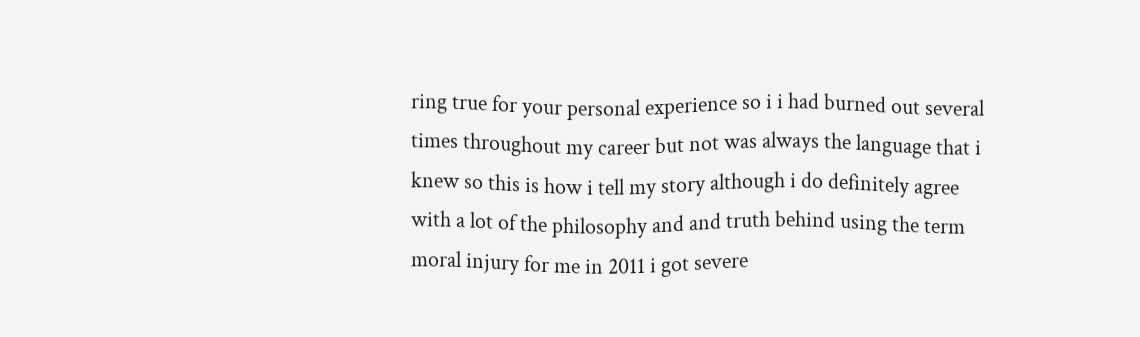ring true for your personal experience so i i had burned out several times throughout my career but not was always the language that i knew so this is how i tell my story although i do definitely agree with a lot of the philosophy and and truth behind using the term moral injury for me in 2011 i got severe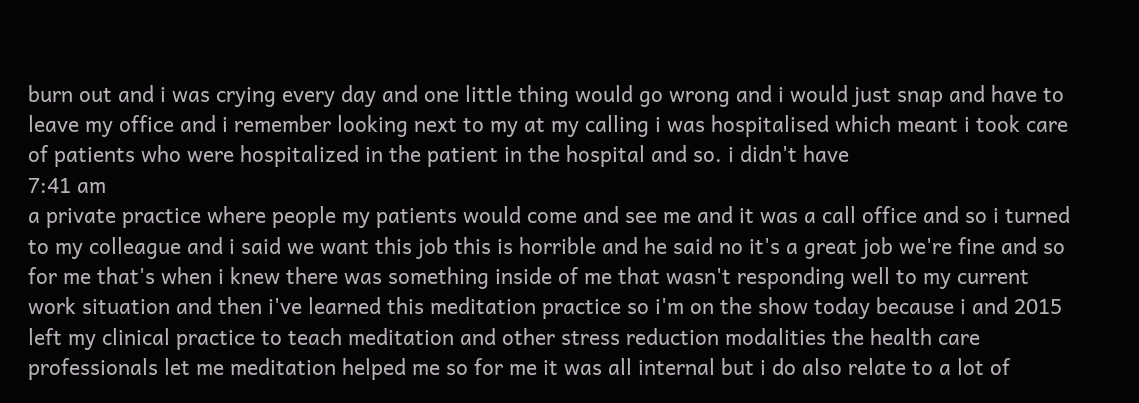burn out and i was crying every day and one little thing would go wrong and i would just snap and have to leave my office and i remember looking next to my at my calling i was hospitalised which meant i took care of patients who were hospitalized in the patient in the hospital and so. i didn't have
7:41 am
a private practice where people my patients would come and see me and it was a call office and so i turned to my colleague and i said we want this job this is horrible and he said no it's a great job we're fine and so for me that's when i knew there was something inside of me that wasn't responding well to my current work situation and then i've learned this meditation practice so i'm on the show today because i and 2015 left my clinical practice to teach meditation and other stress reduction modalities the health care professionals let me meditation helped me so for me it was all internal but i do also relate to a lot of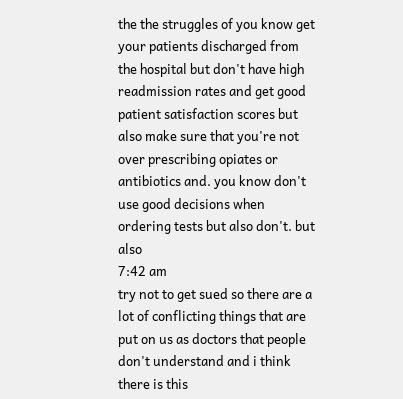the the struggles of you know get your patients discharged from the hospital but don't have high readmission rates and get good patient satisfaction scores but also make sure that you're not over prescribing opiates or antibiotics and. you know don't use good decisions when ordering tests but also don't. but also
7:42 am
try not to get sued so there are a lot of conflicting things that are put on us as doctors that people don't understand and i think there is this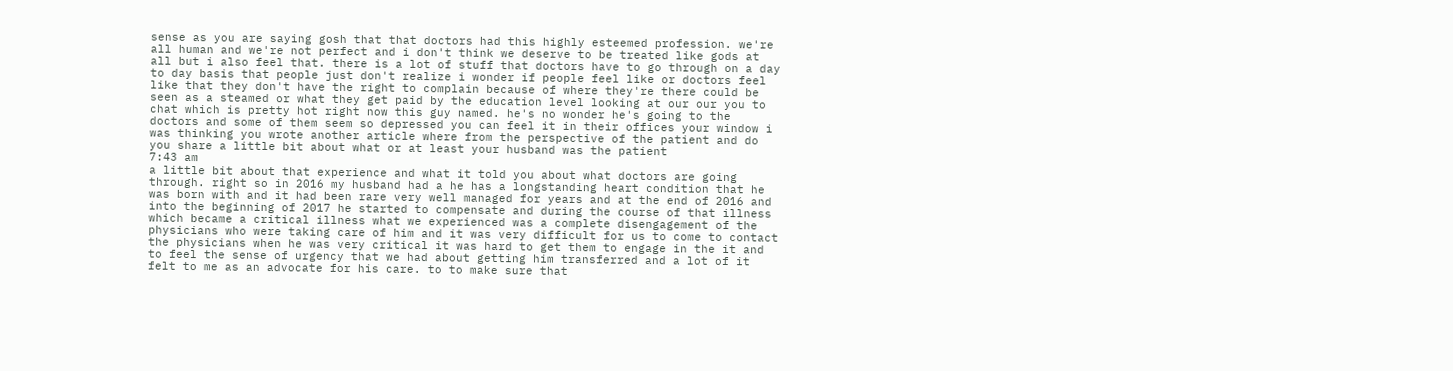sense as you are saying gosh that that doctors had this highly esteemed profession. we're all human and we're not perfect and i don't think we deserve to be treated like gods at all but i also feel that. there is a lot of stuff that doctors have to go through on a day to day basis that people just don't realize i wonder if people feel like or doctors feel like that they don't have the right to complain because of where they're there could be seen as a steamed or what they get paid by the education level looking at our our you to chat which is pretty hot right now this guy named. he's no wonder he's going to the doctors and some of them seem so depressed you can feel it in their offices your window i was thinking you wrote another article where from the perspective of the patient and do you share a little bit about what or at least your husband was the patient
7:43 am
a little bit about that experience and what it told you about what doctors are going through. right so in 2016 my husband had a he has a longstanding heart condition that he was born with and it had been rare very well managed for years and at the end of 2016 and into the beginning of 2017 he started to compensate and during the course of that illness which became a critical illness what we experienced was a complete disengagement of the physicians who were taking care of him and it was very difficult for us to come to contact the physicians when he was very critical it was hard to get them to engage in the it and to feel the sense of urgency that we had about getting him transferred and a lot of it felt to me as an advocate for his care. to to make sure that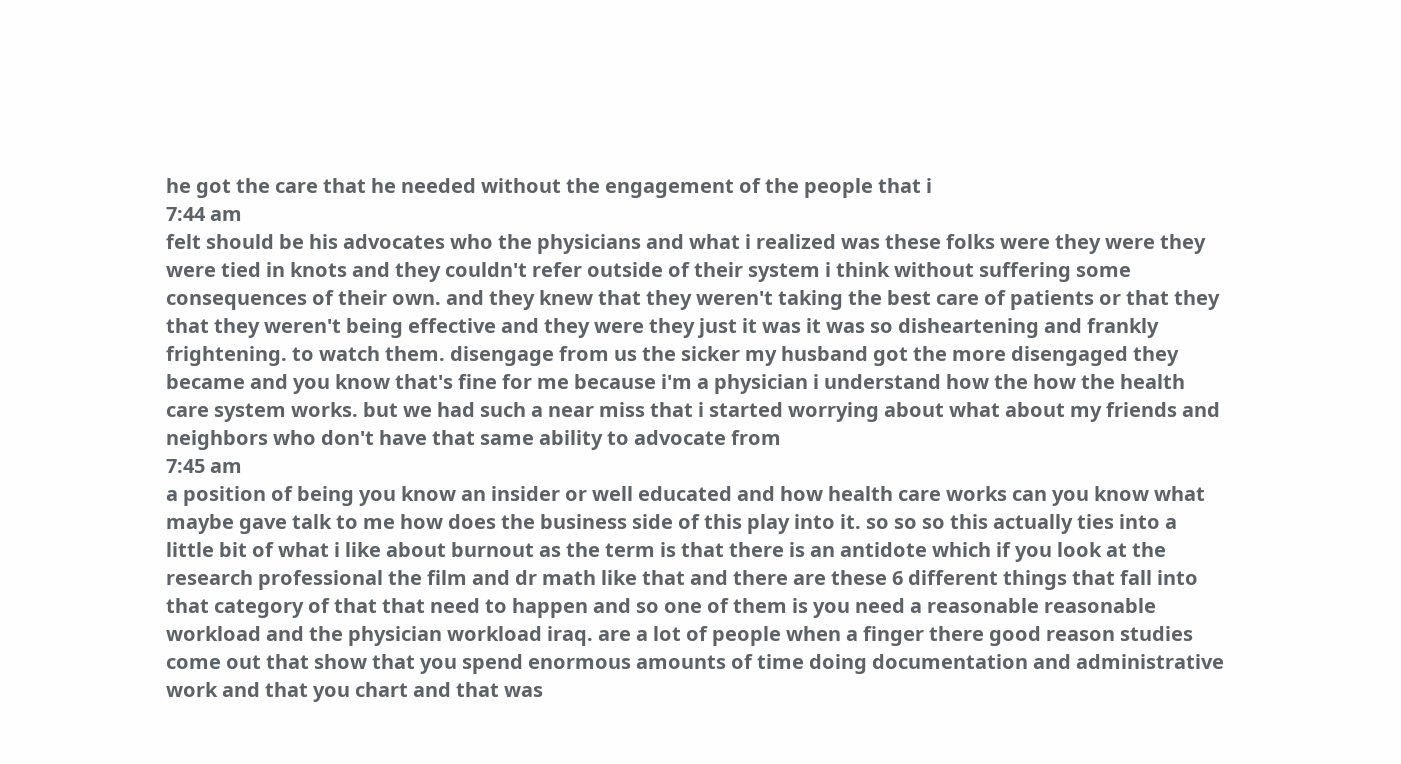he got the care that he needed without the engagement of the people that i
7:44 am
felt should be his advocates who the physicians and what i realized was these folks were they were they were tied in knots and they couldn't refer outside of their system i think without suffering some consequences of their own. and they knew that they weren't taking the best care of patients or that they that they weren't being effective and they were they just it was it was so disheartening and frankly frightening. to watch them. disengage from us the sicker my husband got the more disengaged they became and you know that's fine for me because i'm a physician i understand how the how the health care system works. but we had such a near miss that i started worrying about what about my friends and neighbors who don't have that same ability to advocate from
7:45 am
a position of being you know an insider or well educated and how health care works can you know what maybe gave talk to me how does the business side of this play into it. so so so this actually ties into a little bit of what i like about burnout as the term is that there is an antidote which if you look at the research professional the film and dr math like that and there are these 6 different things that fall into that category of that that need to happen and so one of them is you need a reasonable reasonable workload and the physician workload iraq. are a lot of people when a finger there good reason studies come out that show that you spend enormous amounts of time doing documentation and administrative work and that you chart and that was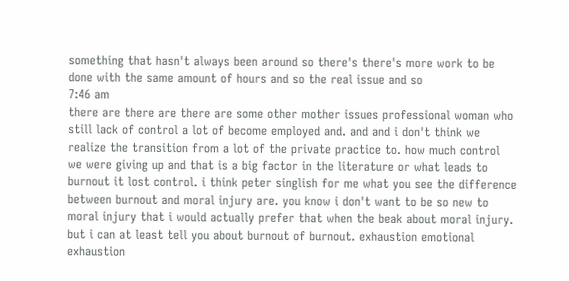something that hasn't always been around so there's there's more work to be done with the same amount of hours and so the real issue and so
7:46 am
there are there are there are some other mother issues professional woman who still lack of control a lot of become employed and. and and i don't think we realize the transition from a lot of the private practice to. how much control we were giving up and that is a big factor in the literature or what leads to burnout it lost control. i think peter singlish for me what you see the difference between burnout and moral injury are. you know i don't want to be so new to moral injury that i would actually prefer that when the beak about moral injury. but i can at least tell you about burnout of burnout. exhaustion emotional exhaustion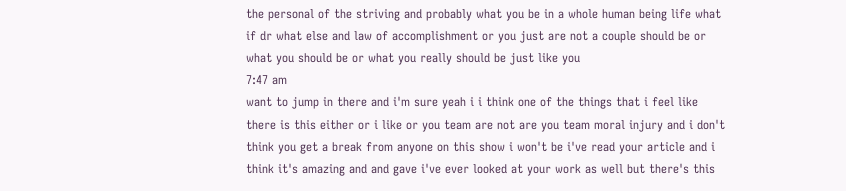the personal of the striving and probably what you be in a whole human being life what if dr what else and law of accomplishment or you just are not a couple should be or what you should be or what you really should be just like you
7:47 am
want to jump in there and i'm sure yeah i i think one of the things that i feel like there is this either or i like or you team are not are you team moral injury and i don't think you get a break from anyone on this show i won't be i've read your article and i think it's amazing and and gave i've ever looked at your work as well but there's this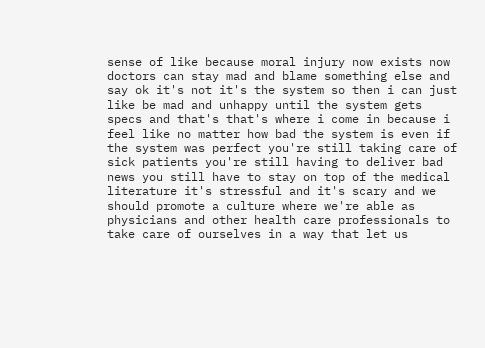sense of like because moral injury now exists now doctors can stay mad and blame something else and say ok it's not it's the system so then i can just like be mad and unhappy until the system gets specs and that's that's where i come in because i feel like no matter how bad the system is even if the system was perfect you're still taking care of sick patients you're still having to deliver bad news you still have to stay on top of the medical literature it's stressful and it's scary and we should promote a culture where we're able as physicians and other health care professionals to take care of ourselves in a way that let us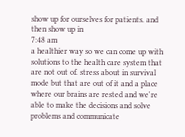show up for ourselves for patients. and then show up in
7:48 am
a healthier way so we can come up with solutions to the health care system that are not out of. stress about in survival mode but that are out of it and a place where our brains are rested and we're able to make the decisions and solve problems and communicate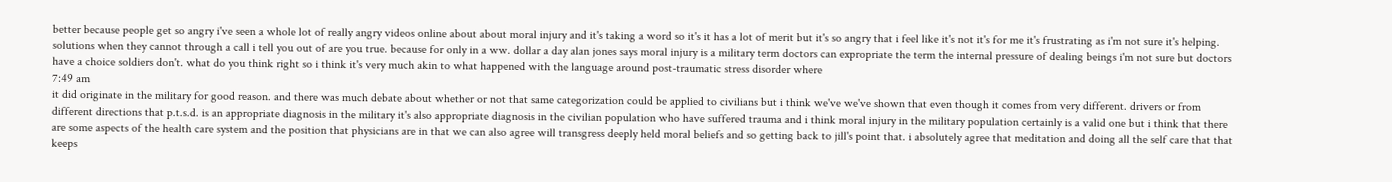better because people get so angry i've seen a whole lot of really angry videos online about about moral injury and it's taking a word so it's it has a lot of merit but it's so angry that i feel like it's not it's for me it's frustrating as i'm not sure it's helping. solutions when they cannot through a call i tell you out of are you true. because for only in a ww. dollar a day alan jones says moral injury is a military term doctors can expropriate the term the internal pressure of dealing beings i'm not sure but doctors have a choice soldiers don't. what do you think right so i think it's very much akin to what happened with the language around post-traumatic stress disorder where
7:49 am
it did originate in the military for good reason. and there was much debate about whether or not that same categorization could be applied to civilians but i think we've we've shown that even though it comes from very different. drivers or from different directions that p.t.s.d. is an appropriate diagnosis in the military it's also appropriate diagnosis in the civilian population who have suffered trauma and i think moral injury in the military population certainly is a valid one but i think that there are some aspects of the health care system and the position that physicians are in that we can also agree will transgress deeply held moral beliefs and so getting back to jill's point that. i absolutely agree that meditation and doing all the self care that that keeps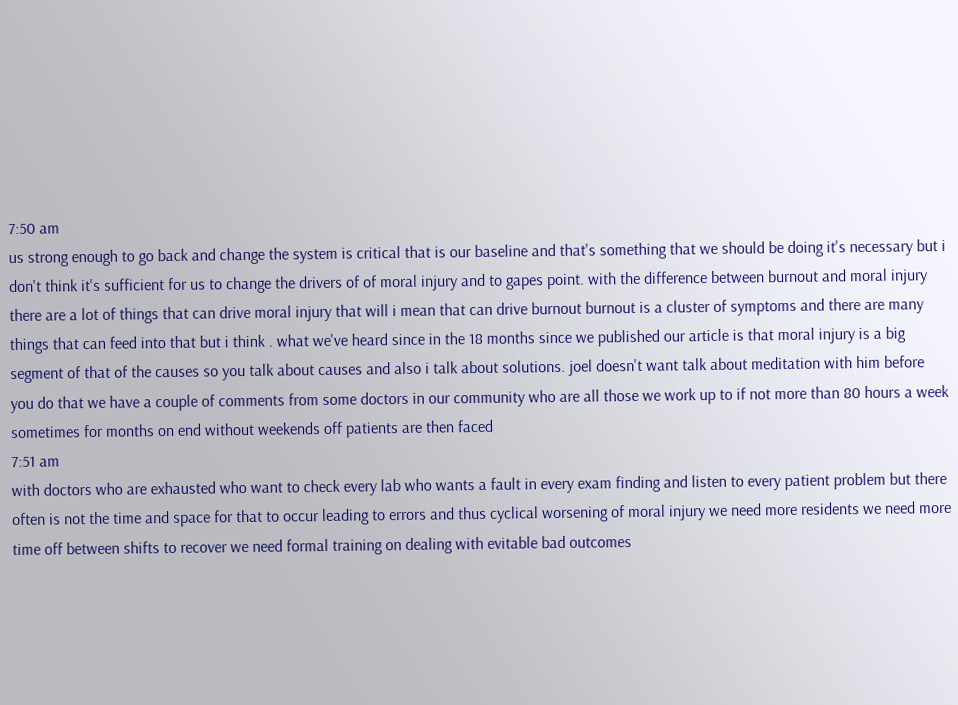7:50 am
us strong enough to go back and change the system is critical that is our baseline and that's something that we should be doing it's necessary but i don't think it's sufficient for us to change the drivers of of moral injury and to gapes point. with the difference between burnout and moral injury there are a lot of things that can drive moral injury that will i mean that can drive burnout burnout is a cluster of symptoms and there are many things that can feed into that but i think . what we've heard since in the 18 months since we published our article is that moral injury is a big segment of that of the causes so you talk about causes and also i talk about solutions. joel doesn't want talk about meditation with him before you do that we have a couple of comments from some doctors in our community who are all those we work up to if not more than 80 hours a week sometimes for months on end without weekends off patients are then faced
7:51 am
with doctors who are exhausted who want to check every lab who wants a fault in every exam finding and listen to every patient problem but there often is not the time and space for that to occur leading to errors and thus cyclical worsening of moral injury we need more residents we need more time off between shifts to recover we need formal training on dealing with evitable bad outcomes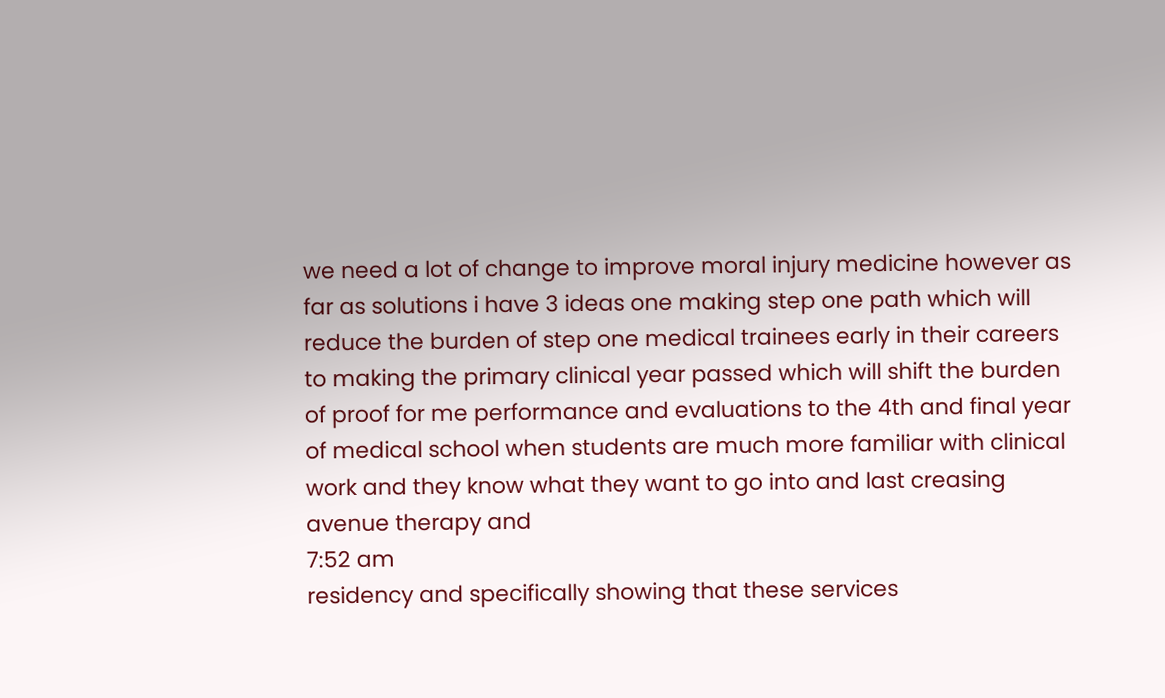we need a lot of change to improve moral injury medicine however as far as solutions i have 3 ideas one making step one path which will reduce the burden of step one medical trainees early in their careers to making the primary clinical year passed which will shift the burden of proof for me performance and evaluations to the 4th and final year of medical school when students are much more familiar with clinical work and they know what they want to go into and last creasing avenue therapy and
7:52 am
residency and specifically showing that these services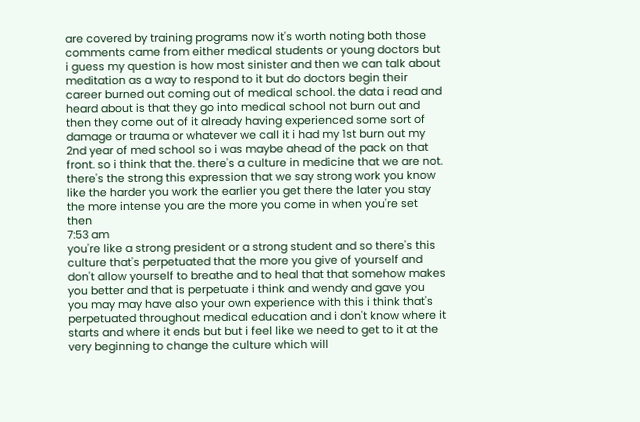are covered by training programs now it's worth noting both those comments came from either medical students or young doctors but i guess my question is how most sinister and then we can talk about meditation as a way to respond to it but do doctors begin their career burned out coming out of medical school. the data i read and heard about is that they go into medical school not burn out and then they come out of it already having experienced some sort of damage or trauma or whatever we call it i had my 1st burn out my 2nd year of med school so i was maybe ahead of the pack on that front. so i think that the. there's a culture in medicine that we are not. there's the strong this expression that we say strong work you know like the harder you work the earlier you get there the later you stay the more intense you are the more you come in when you're set then
7:53 am
you're like a strong president or a strong student and so there's this culture that's perpetuated that the more you give of yourself and don't allow yourself to breathe and to heal that that somehow makes you better and that is perpetuate i think and wendy and gave you you may may have also your own experience with this i think that's perpetuated throughout medical education and i don't know where it starts and where it ends but but i feel like we need to get to it at the very beginning to change the culture which will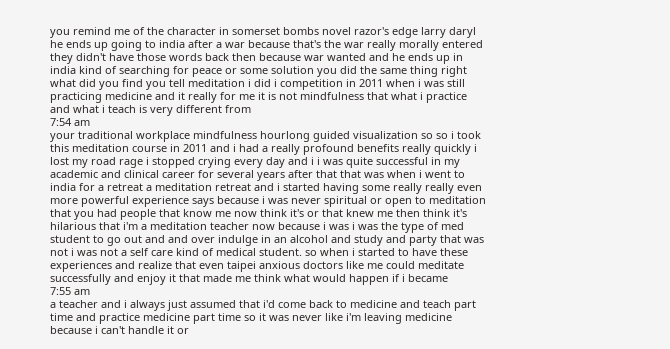you remind me of the character in somerset bombs novel razor's edge larry daryl he ends up going to india after a war because that's the war really morally entered they didn't have those words back then because war wanted and he ends up in india kind of searching for peace or some solution you did the same thing right what did you find you tell meditation i did i competition in 2011 when i was still practicing medicine and it really for me it is not mindfulness that what i practice and what i teach is very different from
7:54 am
your traditional workplace mindfulness hourlong guided visualization so so i took this meditation course in 2011 and i had a really profound benefits really quickly i lost my road rage i stopped crying every day and i i was quite successful in my academic and clinical career for several years after that that was when i went to india for a retreat a meditation retreat and i started having some really really even more powerful experience says because i was never spiritual or open to meditation that you had people that know me now think it's or that knew me then think it's hilarious that i'm a meditation teacher now because i was i was the type of med student to go out and and over indulge in an alcohol and study and party that was not i was not a self care kind of medical student. so when i started to have these experiences and realize that even taipei anxious doctors like me could meditate successfully and enjoy it that made me think what would happen if i became
7:55 am
a teacher and i always just assumed that i'd come back to medicine and teach part time and practice medicine part time so it was never like i'm leaving medicine because i can't handle it or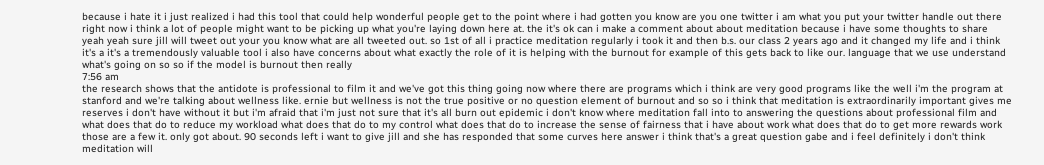because i hate it i just realized i had this tool that could help wonderful people get to the point where i had gotten you know are you one twitter i am what you put your twitter handle out there right now i think a lot of people might want to be picking up what you're laying down here at. the it's ok can i make a comment about about meditation because i have some thoughts to share yeah yeah sure jill will tweet out your you know what are all tweeted out. so 1st of all i practice meditation regularly i took it and then b.s. our class 2 years ago and it changed my life and i think it's a it's a tremendously valuable tool i also have concerns about what exactly the role of it is helping with the burnout for example of this gets back to like our. language that we use understand what's going on so so if the model is burnout then really
7:56 am
the research shows that the antidote is professional to film it and we've got this thing going now where there are programs which i think are very good programs like the well i'm the program at stanford and we're talking about wellness like. ernie but wellness is not the true positive or no question element of burnout and so so i think that meditation is extraordinarily important gives me reserves i don't have without it but i'm afraid that i'm just not sure that it's all burn out epidemic i don't know where meditation fall into to answering the questions about professional film and what does that do to reduce my workload what does that do to my control what does that do to increase the sense of fairness that i have about work what does that do to get more rewards work those are a few it. only got about. 90 seconds left i want to give jill and she has responded that some curves here answer i think that's a great question gabe and i feel definitely i don't think meditation will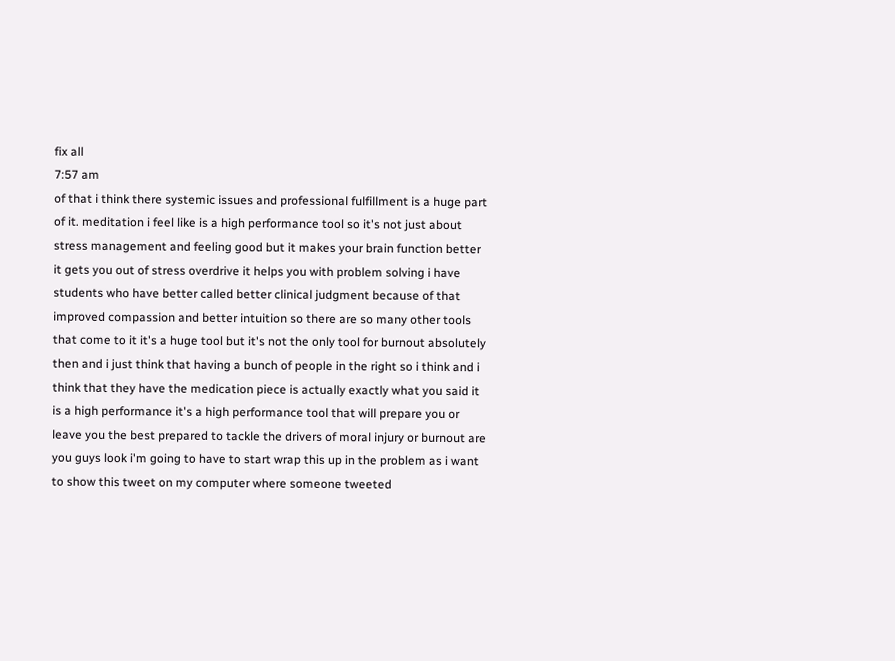fix all
7:57 am
of that i think there systemic issues and professional fulfillment is a huge part of it. meditation i feel like is a high performance tool so it's not just about stress management and feeling good but it makes your brain function better it gets you out of stress overdrive it helps you with problem solving i have students who have better called better clinical judgment because of that improved compassion and better intuition so there are so many other tools that come to it it's a huge tool but it's not the only tool for burnout absolutely then and i just think that having a bunch of people in the right so i think and i think that they have the medication piece is actually exactly what you said it is a high performance it's a high performance tool that will prepare you or leave you the best prepared to tackle the drivers of moral injury or burnout are you guys look i'm going to have to start wrap this up in the problem as i want to show this tweet on my computer where someone tweeted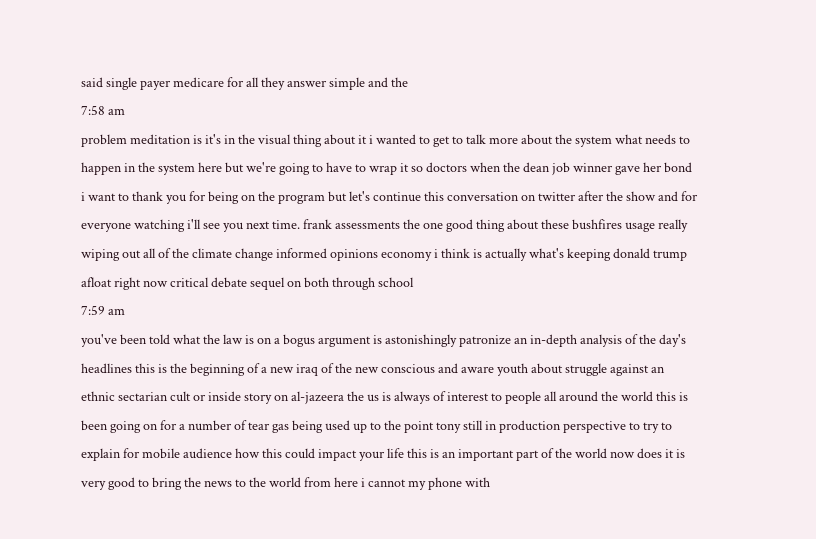said single payer medicare for all they answer simple and the
7:58 am
problem meditation is it's in the visual thing about it i wanted to get to talk more about the system what needs to happen in the system here but we're going to have to wrap it so doctors when the dean job winner gave her bond i want to thank you for being on the program but let's continue this conversation on twitter after the show and for everyone watching i'll see you next time. frank assessments the one good thing about these bushfires usage really wiping out all of the climate change informed opinions economy i think is actually what's keeping donald trump afloat right now critical debate sequel on both through school
7:59 am
you've been told what the law is on a bogus argument is astonishingly patronize an in-depth analysis of the day's headlines this is the beginning of a new iraq of the new conscious and aware youth about struggle against an ethnic sectarian cult or inside story on al-jazeera the us is always of interest to people all around the world this is been going on for a number of tear gas being used up to the point tony still in production perspective to try to explain for mobile audience how this could impact your life this is an important part of the world now does it is very good to bring the news to the world from here i cannot my phone with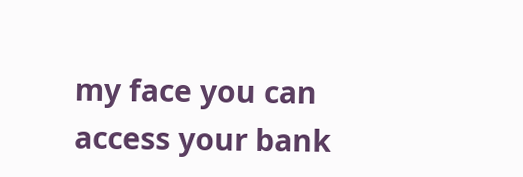my face you can access your bank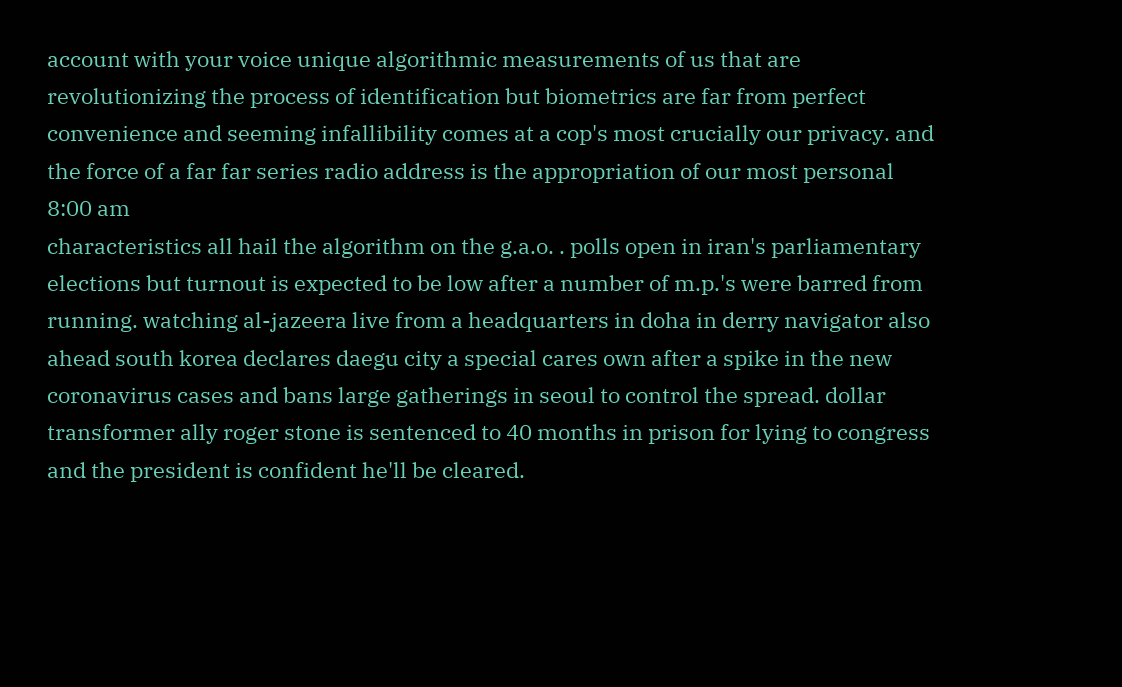account with your voice unique algorithmic measurements of us that are revolutionizing the process of identification but biometrics are far from perfect convenience and seeming infallibility comes at a cop's most crucially our privacy. and the force of a far far series radio address is the appropriation of our most personal
8:00 am
characteristics all hail the algorithm on the g.a.o. . polls open in iran's parliamentary elections but turnout is expected to be low after a number of m.p.'s were barred from running. watching al-jazeera live from a headquarters in doha in derry navigator also ahead south korea declares daegu city a special cares own after a spike in the new coronavirus cases and bans large gatherings in seoul to control the spread. dollar transformer ally roger stone is sentenced to 40 months in prison for lying to congress and the president is confident he'll be cleared.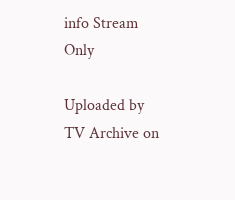info Stream Only

Uploaded by TV Archive on